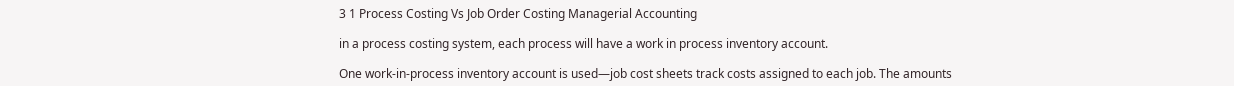3 1 Process Costing Vs Job Order Costing Managerial Accounting

in a process costing system, each process will have a work in process inventory account.

One work-in-process inventory account is used—job cost sheets track costs assigned to each job. The amounts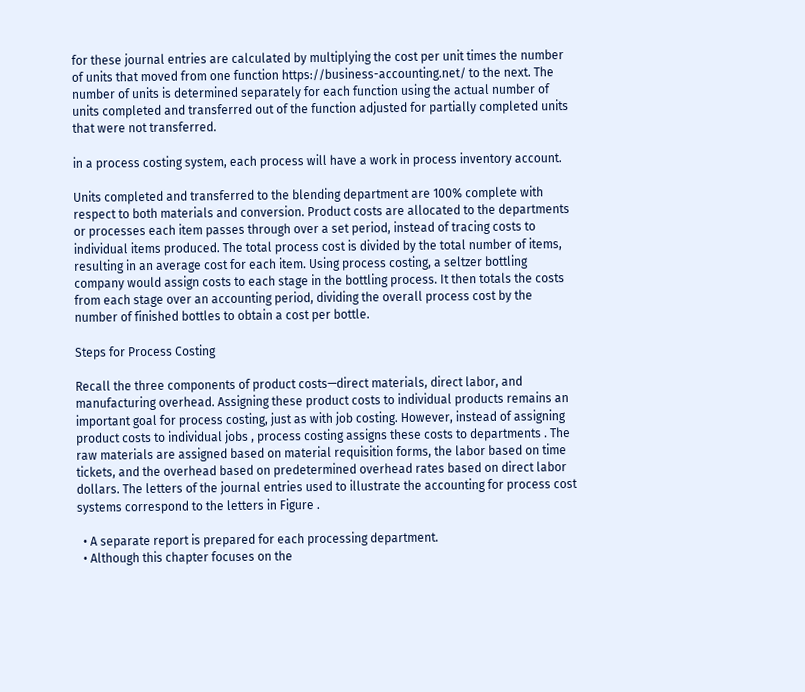for these journal entries are calculated by multiplying the cost per unit times the number of units that moved from one function https://business-accounting.net/ to the next. The number of units is determined separately for each function using the actual number of units completed and transferred out of the function adjusted for partially completed units that were not transferred.

in a process costing system, each process will have a work in process inventory account.

Units completed and transferred to the blending department are 100% complete with respect to both materials and conversion. Product costs are allocated to the departments or processes each item passes through over a set period, instead of tracing costs to individual items produced. The total process cost is divided by the total number of items, resulting in an average cost for each item. Using process costing, a seltzer bottling company would assign costs to each stage in the bottling process. It then totals the costs from each stage over an accounting period, dividing the overall process cost by the number of finished bottles to obtain a cost per bottle.

Steps for Process Costing

Recall the three components of product costs—direct materials, direct labor, and manufacturing overhead. Assigning these product costs to individual products remains an important goal for process costing, just as with job costing. However, instead of assigning product costs to individual jobs , process costing assigns these costs to departments . The raw materials are assigned based on material requisition forms, the labor based on time tickets, and the overhead based on predetermined overhead rates based on direct labor dollars. The letters of the journal entries used to illustrate the accounting for process cost systems correspond to the letters in Figure .

  • A separate report is prepared for each processing department.
  • Although this chapter focuses on the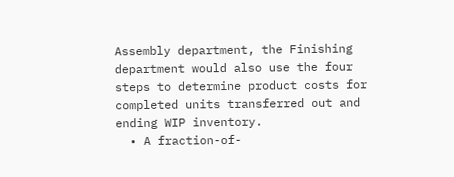Assembly department, the Finishing department would also use the four steps to determine product costs for completed units transferred out and ending WIP inventory.
  • A fraction-of-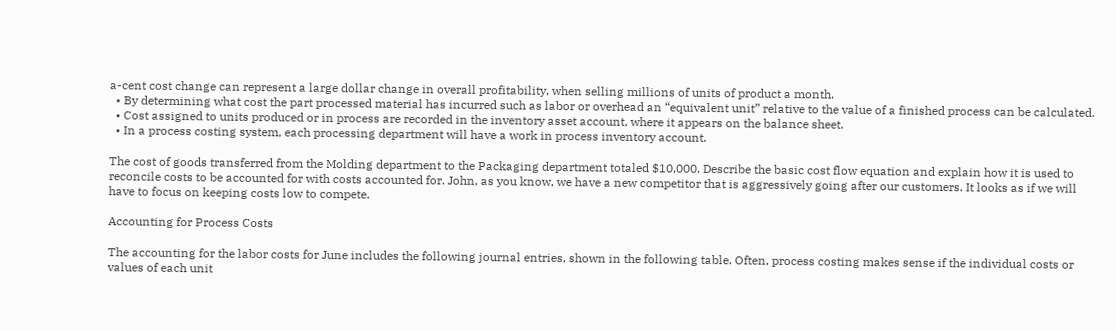a-cent cost change can represent a large dollar change in overall profitability, when selling millions of units of product a month.
  • By determining what cost the part processed material has incurred such as labor or overhead an “equivalent unit” relative to the value of a finished process can be calculated.
  • Cost assigned to units produced or in process are recorded in the inventory asset account, where it appears on the balance sheet.
  • In a process costing system, each processing department will have a work in process inventory account.

The cost of goods transferred from the Molding department to the Packaging department totaled $10,000. Describe the basic cost flow equation and explain how it is used to reconcile costs to be accounted for with costs accounted for. John, as you know, we have a new competitor that is aggressively going after our customers. It looks as if we will have to focus on keeping costs low to compete.

Accounting for Process Costs

The accounting for the labor costs for June includes the following journal entries, shown in the following table. Often, process costing makes sense if the individual costs or values of each unit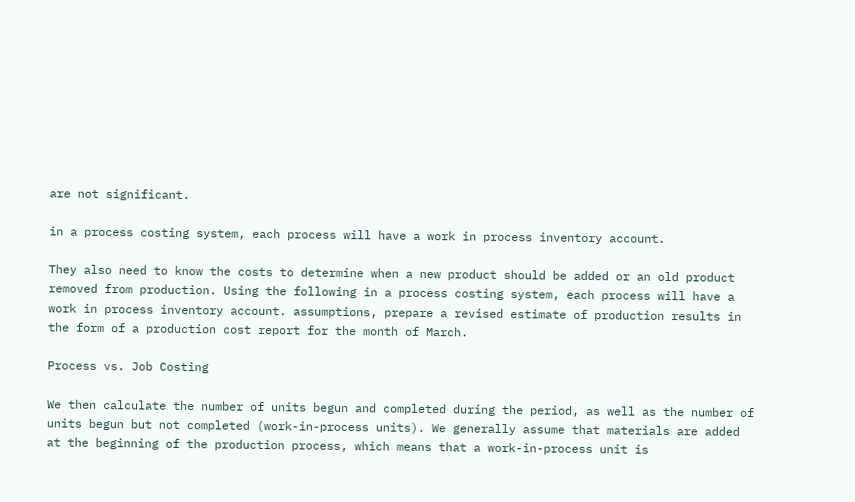are not significant.

in a process costing system, each process will have a work in process inventory account.

They also need to know the costs to determine when a new product should be added or an old product removed from production. Using the following in a process costing system, each process will have a work in process inventory account. assumptions, prepare a revised estimate of production results in the form of a production cost report for the month of March.

Process vs. Job Costing

We then calculate the number of units begun and completed during the period, as well as the number of units begun but not completed (work-in-process units). We generally assume that materials are added at the beginning of the production process, which means that a work-in-process unit is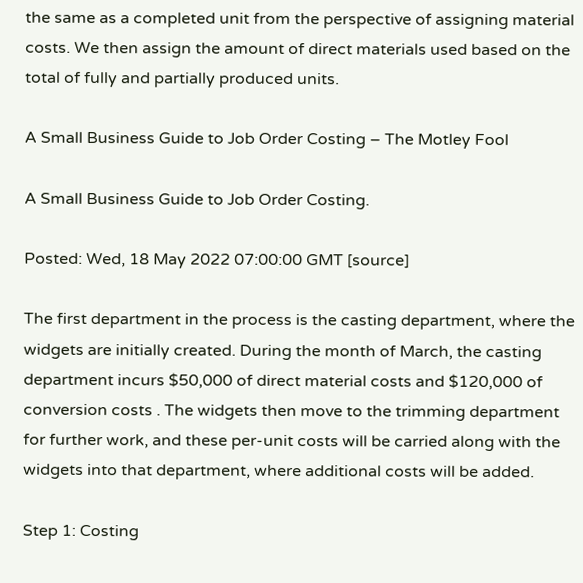the same as a completed unit from the perspective of assigning material costs. We then assign the amount of direct materials used based on the total of fully and partially produced units.

A Small Business Guide to Job Order Costing – The Motley Fool

A Small Business Guide to Job Order Costing.

Posted: Wed, 18 May 2022 07:00:00 GMT [source]

The first department in the process is the casting department, where the widgets are initially created. During the month of March, the casting department incurs $50,000 of direct material costs and $120,000 of conversion costs . The widgets then move to the trimming department for further work, and these per-unit costs will be carried along with the widgets into that department, where additional costs will be added.

Step 1: Costing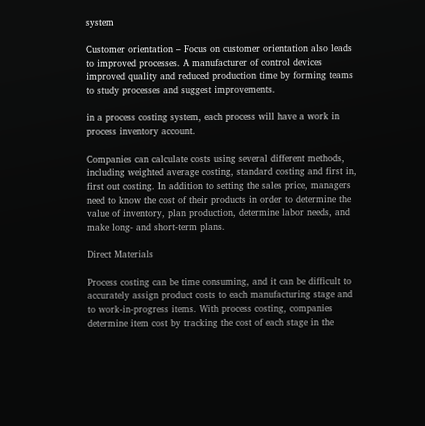system

Customer orientation – Focus on customer orientation also leads to improved processes. A manufacturer of control devices improved quality and reduced production time by forming teams to study processes and suggest improvements.

in a process costing system, each process will have a work in process inventory account.

Companies can calculate costs using several different methods, including weighted average costing, standard costing and first in, first out costing. In addition to setting the sales price, managers need to know the cost of their products in order to determine the value of inventory, plan production, determine labor needs, and make long- and short-term plans.

Direct Materials

Process costing can be time consuming, and it can be difficult to accurately assign product costs to each manufacturing stage and to work-in-progress items. With process costing, companies determine item cost by tracking the cost of each stage in the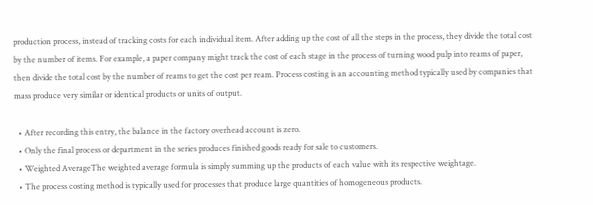production process, instead of tracking costs for each individual item. After adding up the cost of all the steps in the process, they divide the total cost by the number of items. For example, a paper company might track the cost of each stage in the process of turning wood pulp into reams of paper, then divide the total cost by the number of reams to get the cost per ream. Process costing is an accounting method typically used by companies that mass produce very similar or identical products or units of output.

  • After recording this entry, the balance in the factory overhead account is zero.
  • Only the final process or department in the series produces finished goods ready for sale to customers.
  • Weighted AverageThe weighted average formula is simply summing up the products of each value with its respective weightage.
  • The process costing method is typically used for processes that produce large quantities of homogeneous products.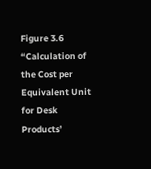Figure 3.6 “Calculation of the Cost per Equivalent Unit for Desk Products’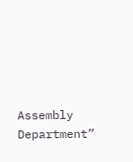Assembly Department”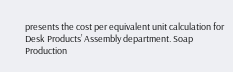presents the cost per equivalent unit calculation for Desk Products’ Assembly department. Soap Production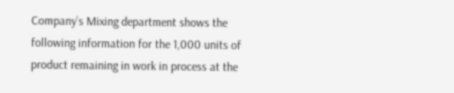Company’s Mixing department shows the following information for the 1,000 units of product remaining in work in process at the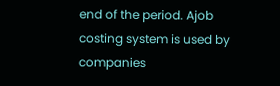end of the period. Ajob costing system is used by companies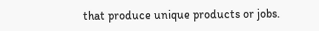that produce unique products or jobs.